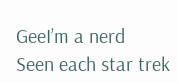GeeI’m a nerd
Seen each star trek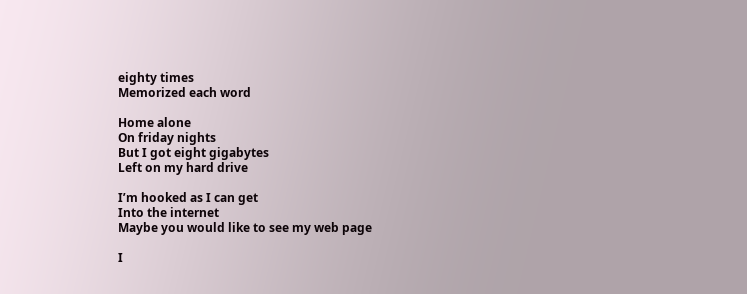eighty times
Memorized each word

Home alone
On friday nights
But I got eight gigabytes
Left on my hard drive

I’m hooked as I can get
Into the internet
Maybe you would like to see my web page

I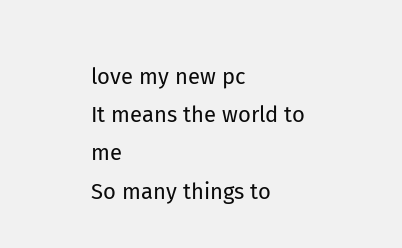love my new pc
It means the world to me
So many things to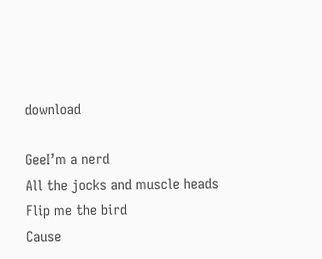download

GeeI’m a nerd
All the jocks and muscle heads
Flip me the bird
Cause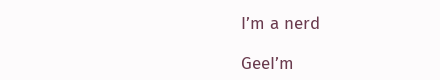I’m a nerd

GeeI’m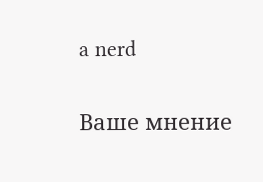a nerd

Ваше мнение